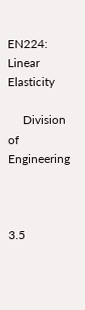EN224: Linear Elasticity

     Division of Engineering



3.5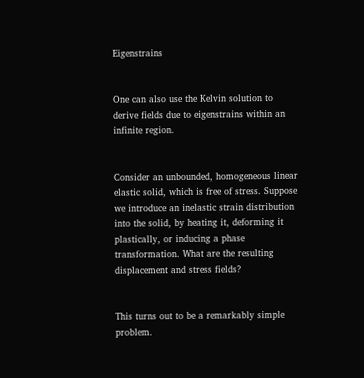Eigenstrains


One can also use the Kelvin solution to derive fields due to eigenstrains within an infinite region.


Consider an unbounded, homogeneous linear elastic solid, which is free of stress. Suppose we introduce an inelastic strain distribution into the solid, by heating it, deforming it plastically, or inducing a phase transformation. What are the resulting displacement and stress fields?


This turns out to be a remarkably simple problem.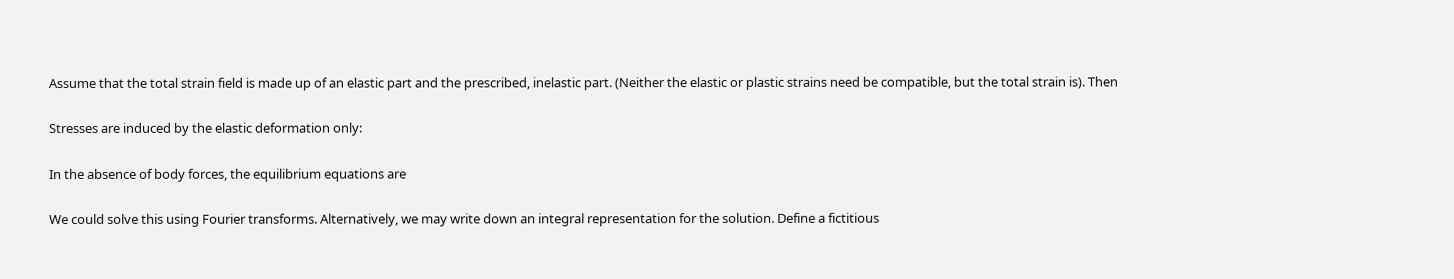Assume that the total strain field is made up of an elastic part and the prescribed, inelastic part. (Neither the elastic or plastic strains need be compatible, but the total strain is). Then

Stresses are induced by the elastic deformation only:

In the absence of body forces, the equilibrium equations are

We could solve this using Fourier transforms. Alternatively, we may write down an integral representation for the solution. Define a fictitious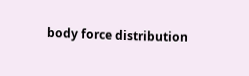body force distribution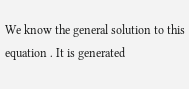We know the general solution to this equation . It is generated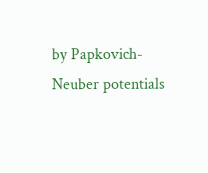by Papkovich-Neuber potentials